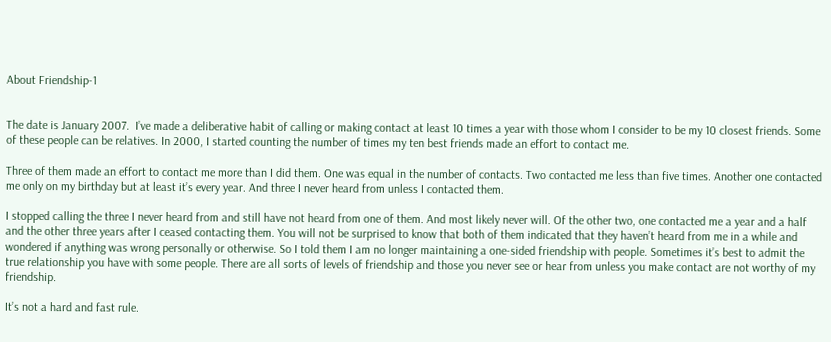About Friendship-1


The date is January 2007.  I’ve made a deliberative habit of calling or making contact at least 10 times a year with those whom I consider to be my 10 closest friends. Some of these people can be relatives. In 2000, I started counting the number of times my ten best friends made an effort to contact me.

Three of them made an effort to contact me more than I did them. One was equal in the number of contacts. Two contacted me less than five times. Another one contacted me only on my birthday but at least it’s every year. And three I never heard from unless I contacted them.

I stopped calling the three I never heard from and still have not heard from one of them. And most likely never will. Of the other two, one contacted me a year and a half and the other three years after I ceased contacting them. You will not be surprised to know that both of them indicated that they haven’t heard from me in a while and wondered if anything was wrong personally or otherwise. So I told them I am no longer maintaining a one-sided friendship with people. Sometimes it’s best to admit the true relationship you have with some people. There are all sorts of levels of friendship and those you never see or hear from unless you make contact are not worthy of my friendship.

It’s not a hard and fast rule.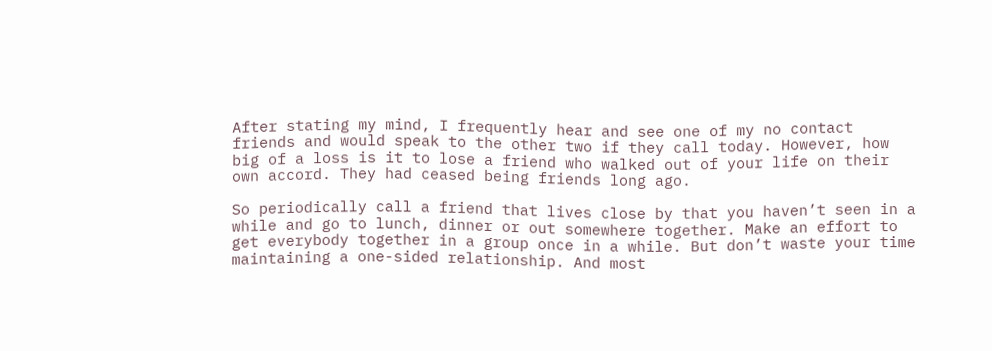After stating my mind, I frequently hear and see one of my no contact friends and would speak to the other two if they call today. However, how big of a loss is it to lose a friend who walked out of your life on their own accord. They had ceased being friends long ago.

So periodically call a friend that lives close by that you haven’t seen in a while and go to lunch, dinner or out somewhere together. Make an effort to get everybody together in a group once in a while. But don’t waste your time maintaining a one-sided relationship. And most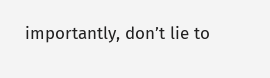importantly, don’t lie to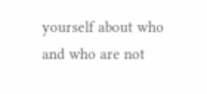yourself about who and who are not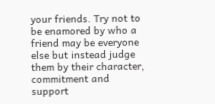your friends. Try not to be enamored by who a friend may be everyone else but instead judge them by their character, commitment and support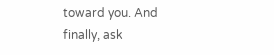toward you. And finally, ask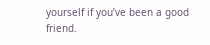yourself if you’ve been a good friend.